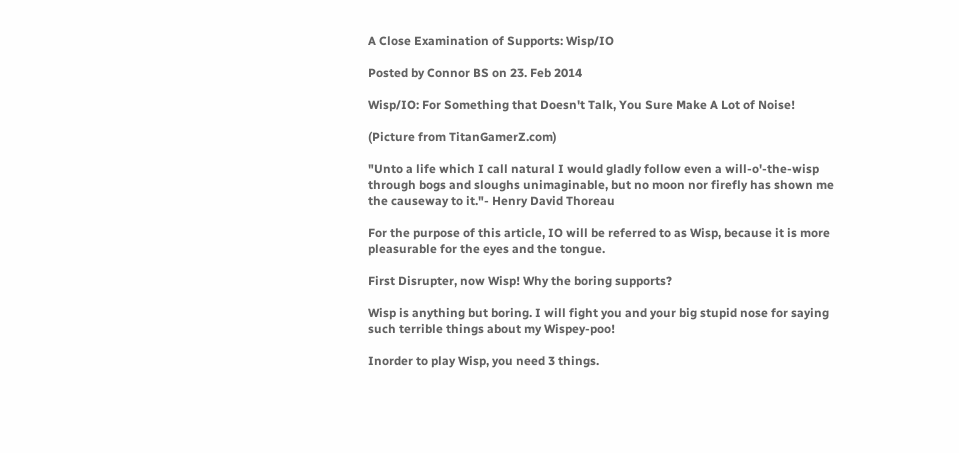A Close Examination of Supports: Wisp/IO

Posted by Connor BS on 23. Feb 2014

Wisp/IO: For Something that Doesn't Talk, You Sure Make A Lot of Noise!

(Picture from TitanGamerZ.com)

"Unto a life which I call natural I would gladly follow even a will-o'-the-wisp through bogs and sloughs unimaginable, but no moon nor firefly has shown me the causeway to it."- Henry David Thoreau

For the purpose of this article, IO will be referred to as Wisp, because it is more pleasurable for the eyes and the tongue.

First Disrupter, now Wisp! Why the boring supports?

Wisp is anything but boring. I will fight you and your big stupid nose for saying such terrible things about my Wispey-poo!

Inorder to play Wisp, you need 3 things.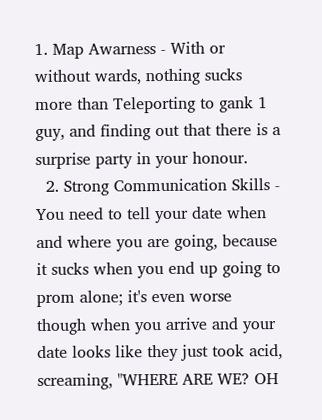1. Map Awarness - With or without wards, nothing sucks more than Teleporting to gank 1 guy, and finding out that there is a surprise party in your honour.
  2. Strong Communication Skills - You need to tell your date when and where you are going, because it sucks when you end up going to prom alone; it's even worse though when you arrive and your date looks like they just took acid, screaming, "WHERE ARE WE? OH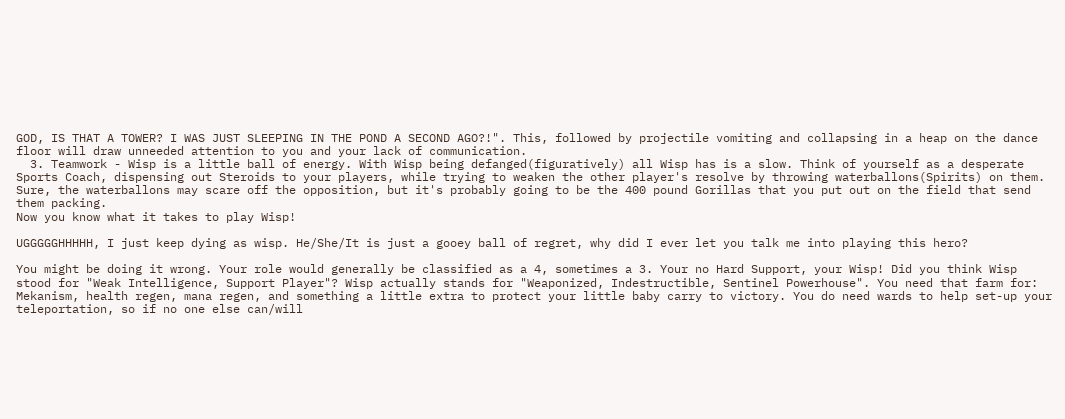GOD, IS THAT A TOWER? I WAS JUST SLEEPING IN THE POND A SECOND AGO?!". This, followed by projectile vomiting and collapsing in a heap on the dance floor will draw unneeded attention to you and your lack of communication.
  3. Teamwork - Wisp is a little ball of energy. With Wisp being defanged(figuratively) all Wisp has is a slow. Think of yourself as a desperate Sports Coach, dispensing out Steroids to your players, while trying to weaken the other player's resolve by throwing waterballons(Spirits) on them. Sure, the waterballons may scare off the opposition, but it's probably going to be the 400 pound Gorillas that you put out on the field that send them packing.
Now you know what it takes to play Wisp!

UGGGGGHHHHH, I just keep dying as wisp. He/She/It is just a gooey ball of regret, why did I ever let you talk me into playing this hero?

You might be doing it wrong. Your role would generally be classified as a 4, sometimes a 3. Your no Hard Support, your Wisp! Did you think Wisp stood for "Weak Intelligence, Support Player"? Wisp actually stands for "Weaponized, Indestructible, Sentinel Powerhouse". You need that farm for: Mekanism, health regen, mana regen, and something a little extra to protect your little baby carry to victory. You do need wards to help set-up your teleportation, so if no one else can/will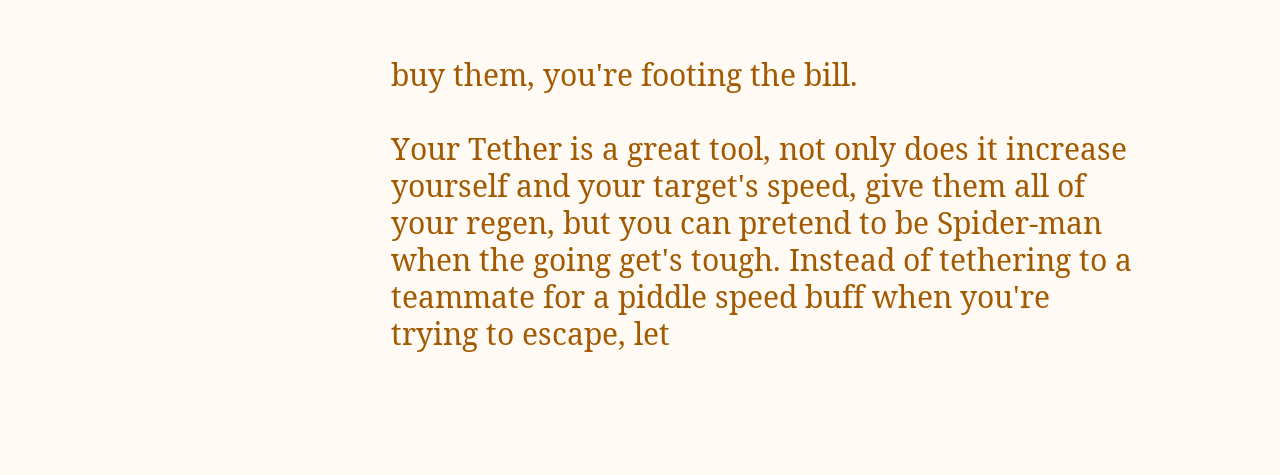buy them, you're footing the bill.

Your Tether is a great tool, not only does it increase yourself and your target's speed, give them all of your regen, but you can pretend to be Spider-man when the going get's tough. Instead of tethering to a teammate for a piddle speed buff when you're trying to escape, let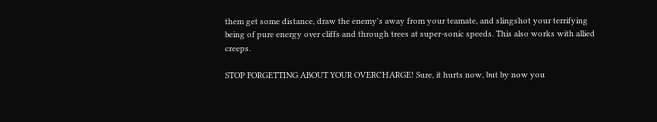them get some distance, draw the enemy's away from your teamate, and slingshot your terrifying being of pure energy over cliffs and through trees at super-sonic speeds. This also works with allied creeps.

STOP FORGETTING ABOUT YOUR OVERCHARGE! Sure, it hurts now, but by now you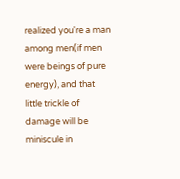realized you're a man among men(if men were beings of pure energy), and that little trickle of damage will be miniscule in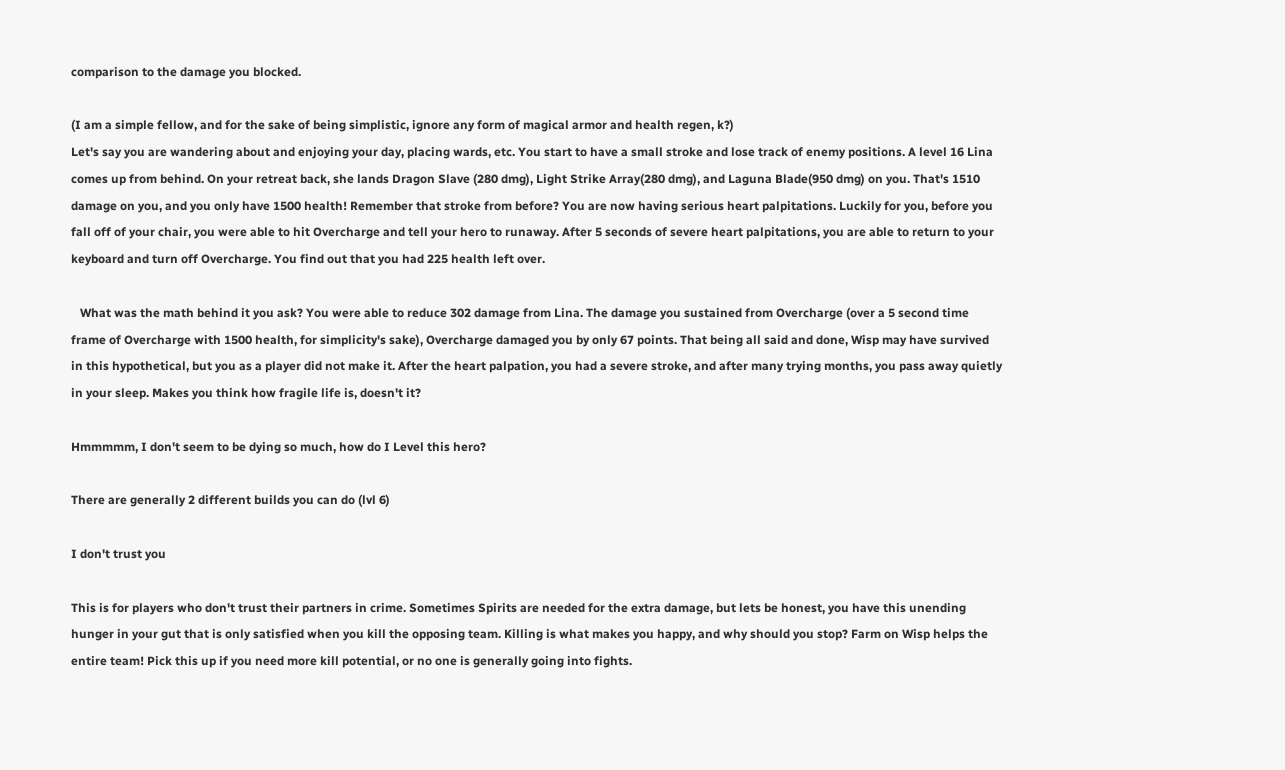comparison to the damage you blocked.

(I am a simple fellow, and for the sake of being simplistic, ignore any form of magical armor and health regen, k?)
Let's say you are wandering about and enjoying your day, placing wards, etc. You start to have a small stroke and lose track of enemy positions. A level 16 Lina comes up from behind. On your retreat back, she lands Dragon Slave (280 dmg), Light Strike Array(280 dmg), and Laguna Blade(950 dmg) on you. That's 1510 damage on you, and you only have 1500 health! Remember that stroke from before? You are now having serious heart palpitations. Luckily for you, before you fall off of your chair, you were able to hit Overcharge and tell your hero to runaway. After 5 seconds of severe heart palpitations, you are able to return to your keyboard and turn off Overcharge. You find out that you had 225 health left over.

   What was the math behind it you ask? You were able to reduce 302 damage from Lina. The damage you sustained from Overcharge (over a 5 second time frame of Overcharge with 1500 health, for simplicity's sake), Overcharge damaged you by only 67 points. That being all said and done, Wisp may have survived in this hypothetical, but you as a player did not make it. After the heart palpation, you had a severe stroke, and after many trying months, you pass away quietly in your sleep. Makes you think how fragile life is, doesn't it?

Hmmmmm, I don't seem to be dying so much, how do I Level this hero?

There are generally 2 different builds you can do (lvl 6)

I don't trust you

This is for players who don't trust their partners in crime. Sometimes Spirits are needed for the extra damage, but lets be honest, you have this unending hunger in your gut that is only satisfied when you kill the opposing team. Killing is what makes you happy, and why should you stop? Farm on Wisp helps the entire team! Pick this up if you need more kill potential, or no one is generally going into fights.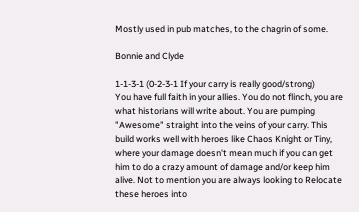Mostly used in pub matches, to the chagrin of some.

Bonnie and Clyde

1-1-3-1 (0-2-3-1 If your carry is really good/strong)
You have full faith in your allies. You do not flinch, you are what historians will write about. You are pumping "Awesome" straight into the veins of your carry. This build works well with heroes like Chaos Knight or Tiny, where your damage doesn't mean much if you can get him to do a crazy amount of damage and/or keep him alive. Not to mention you are always looking to Relocate these heroes into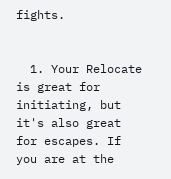fights.


  1. Your Relocate is great for initiating, but it's also great for escapes. If you are at the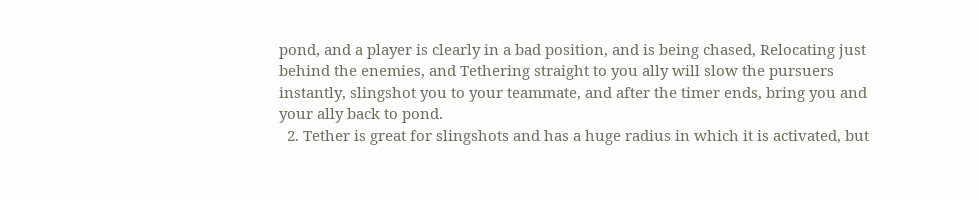pond, and a player is clearly in a bad position, and is being chased, Relocating just behind the enemies, and Tethering straight to you ally will slow the pursuers instantly, slingshot you to your teammate, and after the timer ends, bring you and your ally back to pond.
  2. Tether is great for slingshots and has a huge radius in which it is activated, but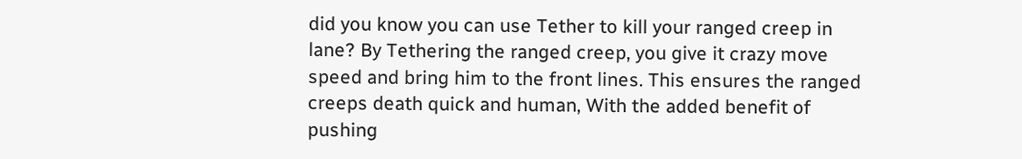did you know you can use Tether to kill your ranged creep in lane? By Tethering the ranged creep, you give it crazy move speed and bring him to the front lines. This ensures the ranged creeps death quick and human, With the added benefit of pushing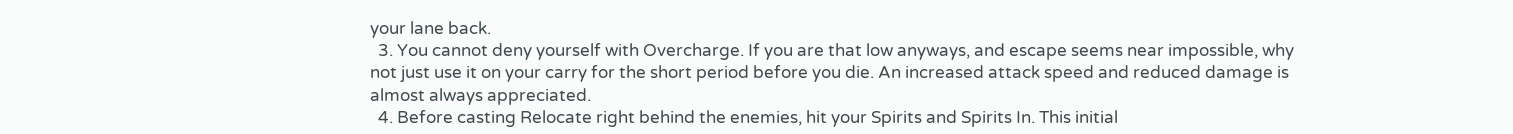your lane back.
  3. You cannot deny yourself with Overcharge. If you are that low anyways, and escape seems near impossible, why not just use it on your carry for the short period before you die. An increased attack speed and reduced damage is almost always appreciated.
  4. Before casting Relocate right behind the enemies, hit your Spirits and Spirits In. This initial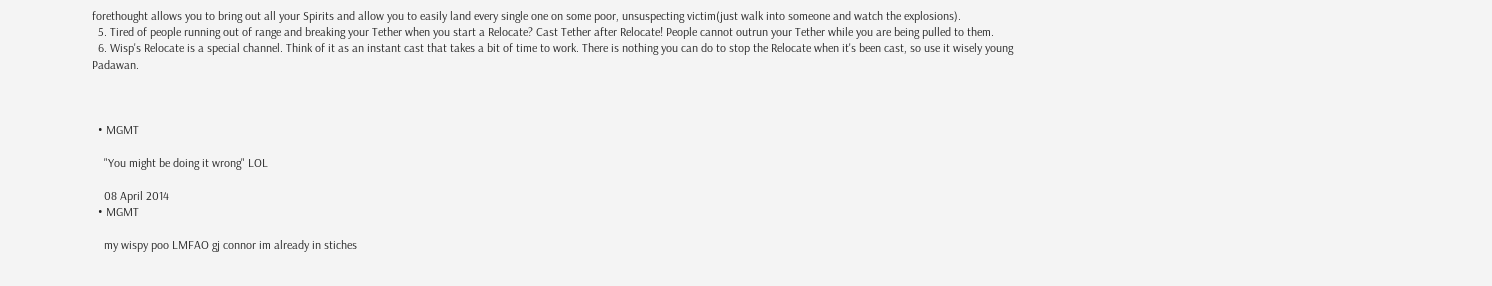forethought allows you to bring out all your Spirits and allow you to easily land every single one on some poor, unsuspecting victim(just walk into someone and watch the explosions).
  5. Tired of people running out of range and breaking your Tether when you start a Relocate? Cast Tether after Relocate! People cannot outrun your Tether while you are being pulled to them.
  6. Wisp's Relocate is a special channel. Think of it as an instant cast that takes a bit of time to work. There is nothing you can do to stop the Relocate when it's been cast, so use it wisely young Padawan.



  • MGMT

    "You might be doing it wrong" LOL

    08 April 2014
  • MGMT

    my wispy poo LMFAO gj connor im already in stiches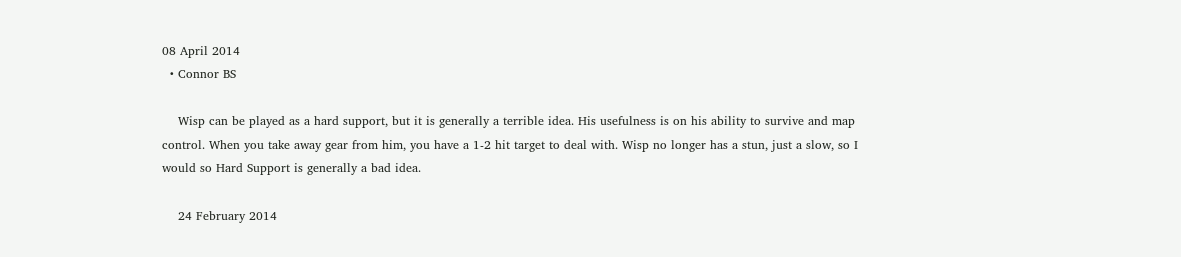08 April 2014
  • Connor BS

    Wisp can be played as a hard support, but it is generally a terrible idea. His usefulness is on his ability to survive and map control. When you take away gear from him, you have a 1-2 hit target to deal with. Wisp no longer has a stun, just a slow, so I would so Hard Support is generally a bad idea.

    24 February 2014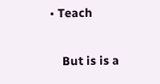• Teach

    But is is a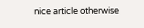nice article otherwise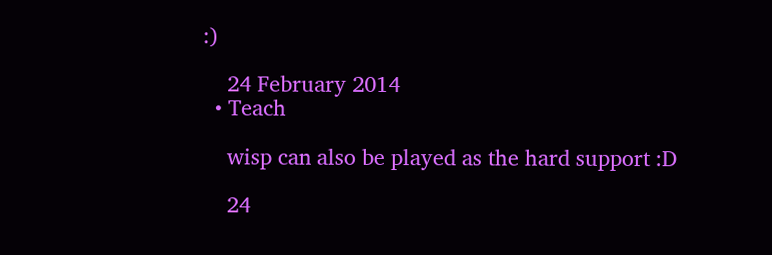:)

    24 February 2014
  • Teach

    wisp can also be played as the hard support :D

    24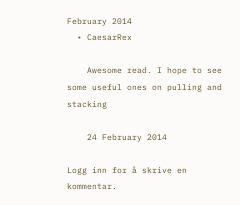February 2014
  • CaesarRex

    Awesome read. I hope to see some useful ones on pulling and stacking

    24 February 2014

Logg inn for å skrive en kommentar.